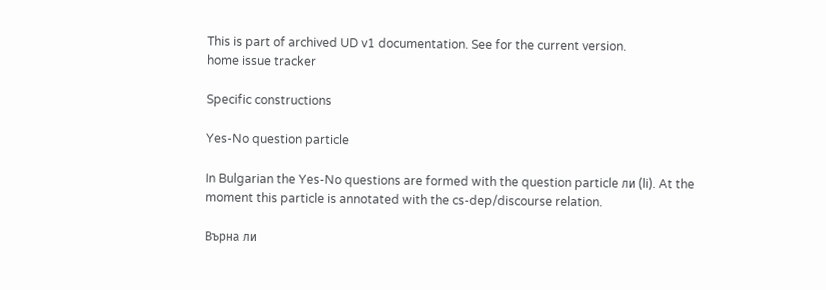This is part of archived UD v1 documentation. See for the current version.
home issue tracker

Specific constructions

Yes-No question particle

In Bulgarian the Yes-No questions are formed with the question particle ли (li). At the moment this particle is annotated with the cs-dep/discourse relation.

Върна ли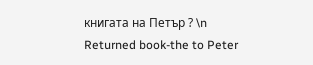книгата на Петър ? \n Returned book-the to Peter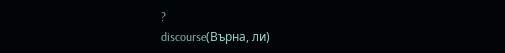?
discourse(Върна, ли)